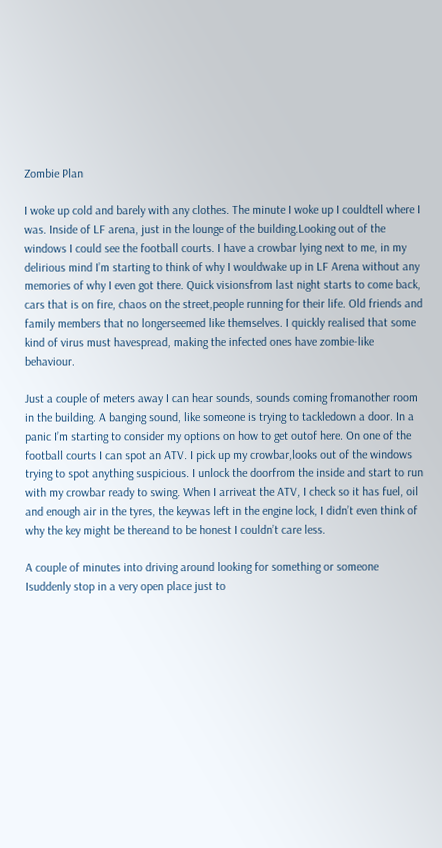Zombie Plan

I woke up cold and barely with any clothes. The minute I woke up I couldtell where I was. Inside of LF arena, just in the lounge of the building.Looking out of the windows I could see the football courts. I have a crowbar lying next to me, in my delirious mind I’m starting to think of why I wouldwake up in LF Arena without any memories of why I even got there. Quick visionsfrom last night starts to come back, cars that is on fire, chaos on the street,people running for their life. Old friends and family members that no longerseemed like themselves. I quickly realised that some kind of virus must havespread, making the infected ones have zombie-like behaviour.

Just a couple of meters away I can hear sounds, sounds coming fromanother room in the building. A banging sound, like someone is trying to tackledown a door. In a panic I’m starting to consider my options on how to get outof here. On one of the football courts I can spot an ATV. I pick up my crowbar,looks out of the windows trying to spot anything suspicious. I unlock the doorfrom the inside and start to run with my crowbar ready to swing. When I arriveat the ATV, I check so it has fuel, oil and enough air in the tyres, the keywas left in the engine lock, I didn’t even think of why the key might be thereand to be honest I couldn’t care less.

A couple of minutes into driving around looking for something or someone Isuddenly stop in a very open place just to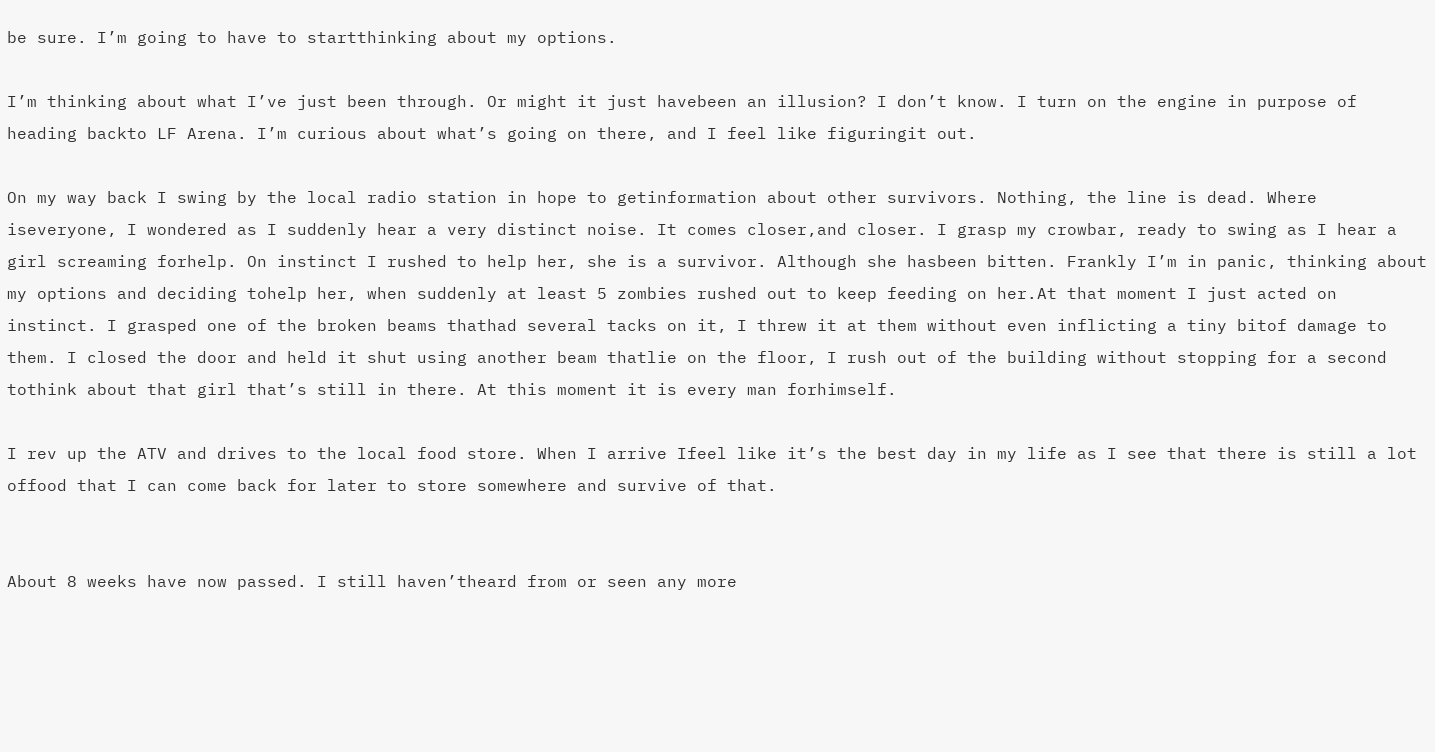be sure. I’m going to have to startthinking about my options.

I’m thinking about what I’ve just been through. Or might it just havebeen an illusion? I don’t know. I turn on the engine in purpose of heading backto LF Arena. I’m curious about what’s going on there, and I feel like figuringit out.

On my way back I swing by the local radio station in hope to getinformation about other survivors. Nothing, the line is dead. Where iseveryone, I wondered as I suddenly hear a very distinct noise. It comes closer,and closer. I grasp my crowbar, ready to swing as I hear a girl screaming forhelp. On instinct I rushed to help her, she is a survivor. Although she hasbeen bitten. Frankly I’m in panic, thinking about my options and deciding tohelp her, when suddenly at least 5 zombies rushed out to keep feeding on her.At that moment I just acted on instinct. I grasped one of the broken beams thathad several tacks on it, I threw it at them without even inflicting a tiny bitof damage to them. I closed the door and held it shut using another beam thatlie on the floor, I rush out of the building without stopping for a second tothink about that girl that’s still in there. At this moment it is every man forhimself.

I rev up the ATV and drives to the local food store. When I arrive Ifeel like it’s the best day in my life as I see that there is still a lot offood that I can come back for later to store somewhere and survive of that.


About 8 weeks have now passed. I still haven’theard from or seen any more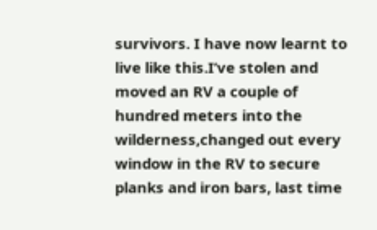survivors. I have now learnt to live like this.I’ve stolen and moved an RV a couple of hundred meters into the wilderness,changed out every window in the RV to secure planks and iron bars, last time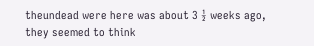theundead were here was about 3 ½ weeks ago, they seemed to think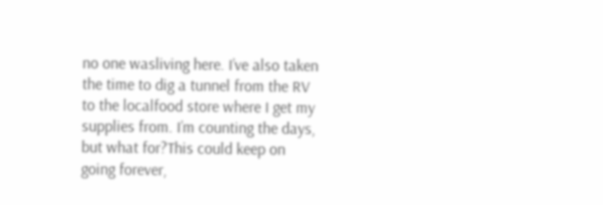no one wasliving here. I’ve also taken the time to dig a tunnel from the RV to the localfood store where I get my supplies from. I’m counting the days, but what for?This could keep on going forever,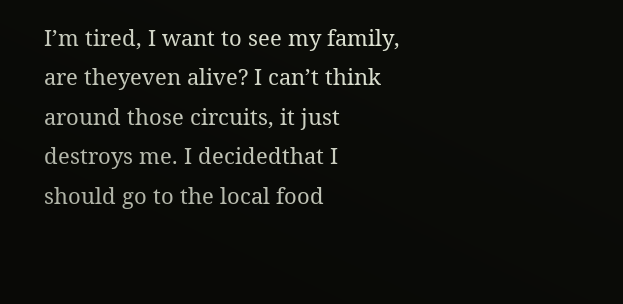I’m tired, I want to see my family, are theyeven alive? I can’t think around those circuits, it just destroys me. I decidedthat I should go to the local food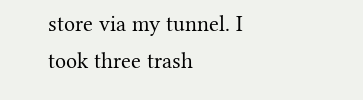store via my tunnel. I took three trash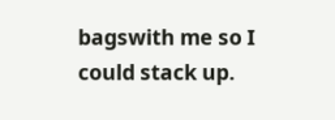bagswith me so I could stack up.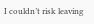I couldn’t risk leaving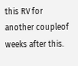this RV for another coupleof weeks after this.